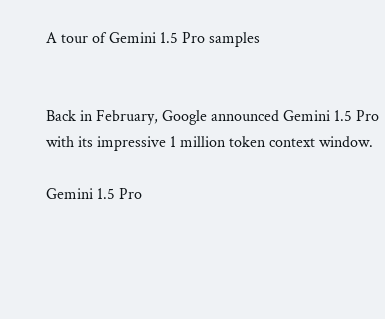A tour of Gemini 1.5 Pro samples


Back in February, Google announced Gemini 1.5 Pro with its impressive 1 million token context window.

Gemini 1.5 Pro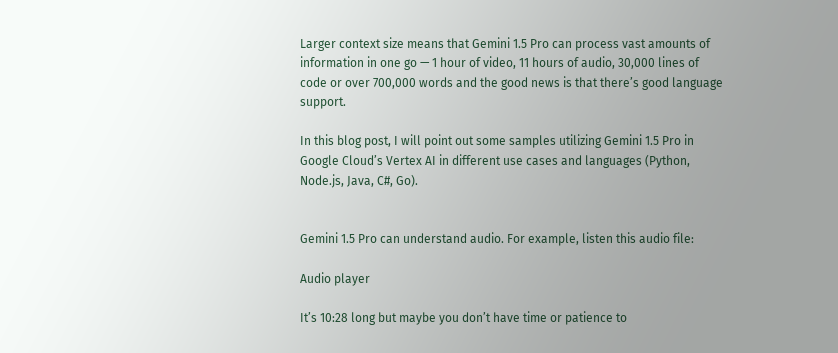Larger context size means that Gemini 1.5 Pro can process vast amounts of information in one go — 1 hour of video, 11 hours of audio, 30,000 lines of code or over 700,000 words and the good news is that there’s good language support.

In this blog post, I will point out some samples utilizing Gemini 1.5 Pro in Google Cloud’s Vertex AI in different use cases and languages (Python, Node.js, Java, C#, Go).


Gemini 1.5 Pro can understand audio. For example, listen this audio file:

Audio player

It’s 10:28 long but maybe you don’t have time or patience to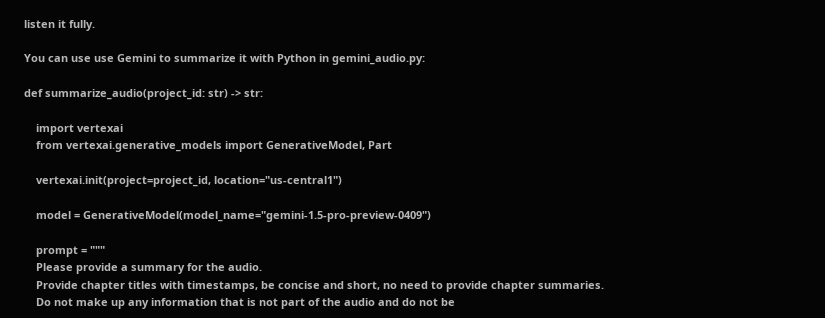listen it fully.

You can use use Gemini to summarize it with Python in gemini_audio.py:

def summarize_audio(project_id: str) -> str:

    import vertexai
    from vertexai.generative_models import GenerativeModel, Part

    vertexai.init(project=project_id, location="us-central1")

    model = GenerativeModel(model_name="gemini-1.5-pro-preview-0409")

    prompt = """
    Please provide a summary for the audio.
    Provide chapter titles with timestamps, be concise and short, no need to provide chapter summaries.
    Do not make up any information that is not part of the audio and do not be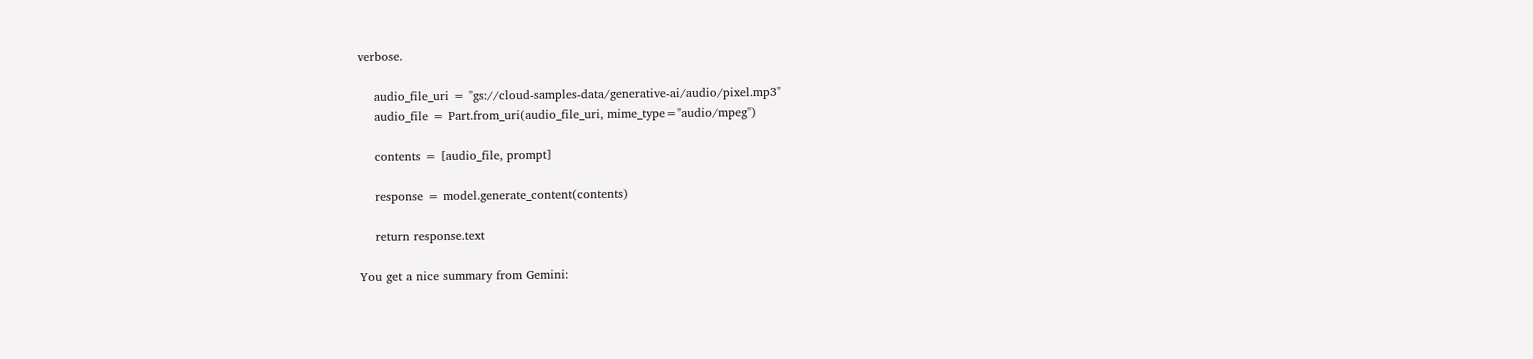verbose.

    audio_file_uri = "gs://cloud-samples-data/generative-ai/audio/pixel.mp3"
    audio_file = Part.from_uri(audio_file_uri, mime_type="audio/mpeg")

    contents = [audio_file, prompt]

    response = model.generate_content(contents)

    return response.text

You get a nice summary from Gemini: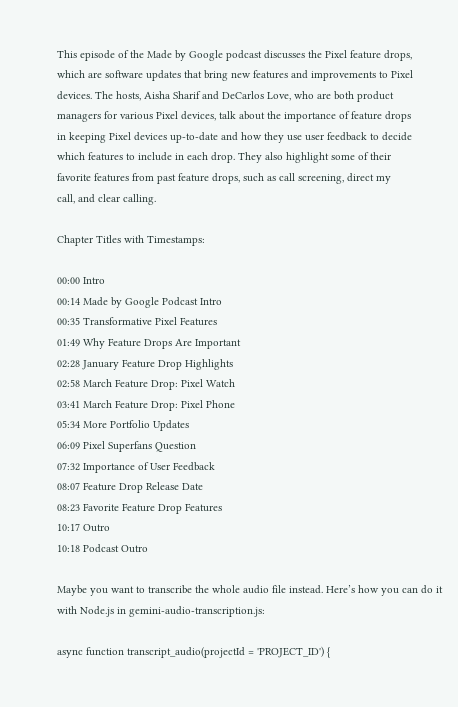This episode of the Made by Google podcast discusses the Pixel feature drops,
which are software updates that bring new features and improvements to Pixel
devices. The hosts, Aisha Sharif and DeCarlos Love, who are both product
managers for various Pixel devices, talk about the importance of feature drops
in keeping Pixel devices up-to-date and how they use user feedback to decide
which features to include in each drop. They also highlight some of their
favorite features from past feature drops, such as call screening, direct my
call, and clear calling.

Chapter Titles with Timestamps:

00:00 Intro
00:14 Made by Google Podcast Intro
00:35 Transformative Pixel Features
01:49 Why Feature Drops Are Important
02:28 January Feature Drop Highlights
02:58 March Feature Drop: Pixel Watch
03:41 March Feature Drop: Pixel Phone
05:34 More Portfolio Updates
06:09 Pixel Superfans Question
07:32 Importance of User Feedback
08:07 Feature Drop Release Date
08:23 Favorite Feature Drop Features
10:17 Outro
10:18 Podcast Outro

Maybe you want to transcribe the whole audio file instead. Here’s how you can do it with Node.js in gemini-audio-transcription.js:

async function transcript_audio(projectId = 'PROJECT_ID') {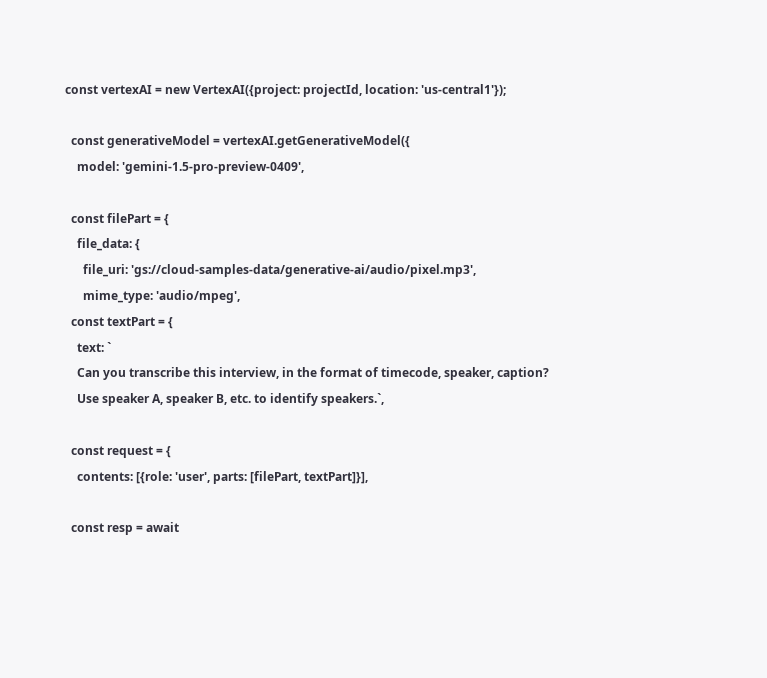const vertexAI = new VertexAI({project: projectId, location: 'us-central1'});

  const generativeModel = vertexAI.getGenerativeModel({
    model: 'gemini-1.5-pro-preview-0409',

  const filePart = {
    file_data: {
      file_uri: 'gs://cloud-samples-data/generative-ai/audio/pixel.mp3',
      mime_type: 'audio/mpeg',
  const textPart = {
    text: `
    Can you transcribe this interview, in the format of timecode, speaker, caption?
    Use speaker A, speaker B, etc. to identify speakers.`,

  const request = {
    contents: [{role: 'user', parts: [filePart, textPart]}],

  const resp = await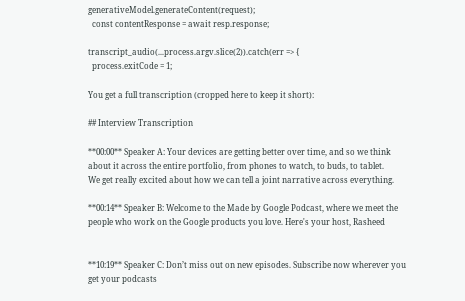generativeModel.generateContent(request);
  const contentResponse = await resp.response;

transcript_audio(...process.argv.slice(2)).catch(err => {
  process.exitCode = 1;

You get a full transcription (cropped here to keep it short):

## Interview Transcription

**00:00** Speaker A: Your devices are getting better over time, and so we think
about it across the entire portfolio, from phones to watch, to buds, to tablet.
We get really excited about how we can tell a joint narrative across everything.

**00:14** Speaker B: Welcome to the Made by Google Podcast, where we meet the
people who work on the Google products you love. Here's your host, Rasheed


**10:19** Speaker C: Don’t miss out on new episodes. Subscribe now wherever you
get your podcasts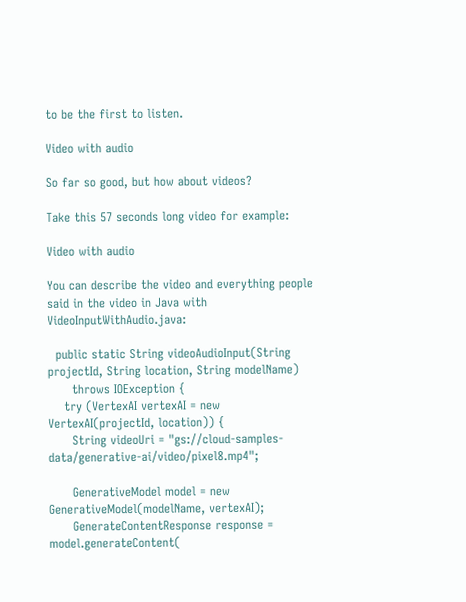to be the first to listen.

Video with audio

So far so good, but how about videos?

Take this 57 seconds long video for example:

Video with audio

You can describe the video and everything people said in the video in Java with VideoInputWithAudio.java:

  public static String videoAudioInput(String projectId, String location, String modelName)
      throws IOException {
    try (VertexAI vertexAI = new VertexAI(projectId, location)) {
      String videoUri = "gs://cloud-samples-data/generative-ai/video/pixel8.mp4";

      GenerativeModel model = new GenerativeModel(modelName, vertexAI);
      GenerateContentResponse response = model.generateContent(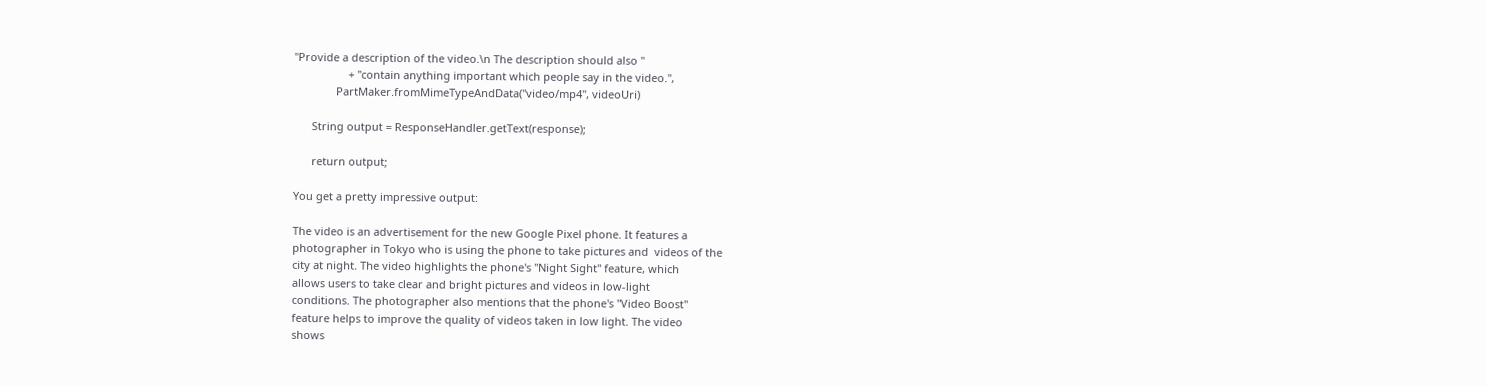"Provide a description of the video.\n The description should also "
                  + "contain anything important which people say in the video.",
              PartMaker.fromMimeTypeAndData("video/mp4", videoUri)

      String output = ResponseHandler.getText(response);

      return output;

You get a pretty impressive output:

The video is an advertisement for the new Google Pixel phone. It features a
photographer in Tokyo who is using the phone to take pictures and  videos of the
city at night. The video highlights the phone's "Night Sight" feature, which
allows users to take clear and bright pictures and videos in low-light
conditions. The photographer also mentions that the phone's "Video Boost"
feature helps to improve the quality of videos taken in low light. The video
shows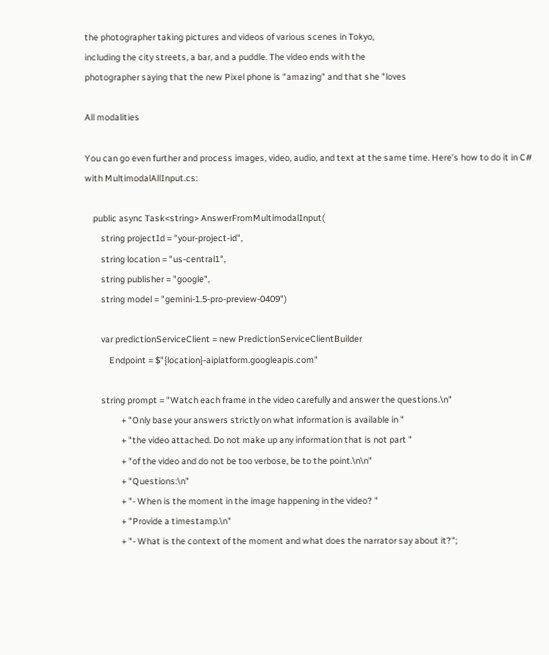the photographer taking pictures and videos of various scenes in Tokyo,
including the city streets, a bar, and a puddle. The video ends with the
photographer saying that the new Pixel phone is "amazing" and that she "loves

All modalities

You can go even further and process images, video, audio, and text at the same time. Here’s how to do it in C# with MultimodalAllInput.cs:

    public async Task<string> AnswerFromMultimodalInput(
        string projectId = "your-project-id",
        string location = "us-central1",
        string publisher = "google",
        string model = "gemini-1.5-pro-preview-0409")

        var predictionServiceClient = new PredictionServiceClientBuilder
            Endpoint = $"{location}-aiplatform.googleapis.com"

        string prompt = "Watch each frame in the video carefully and answer the questions.\n"
                  + "Only base your answers strictly on what information is available in "
                  + "the video attached. Do not make up any information that is not part "
                  + "of the video and do not be too verbose, be to the point.\n\n"
                  + "Questions:\n"
                  + "- When is the moment in the image happening in the video? "
                  + "Provide a timestamp.\n"
                  + "- What is the context of the moment and what does the narrator say about it?";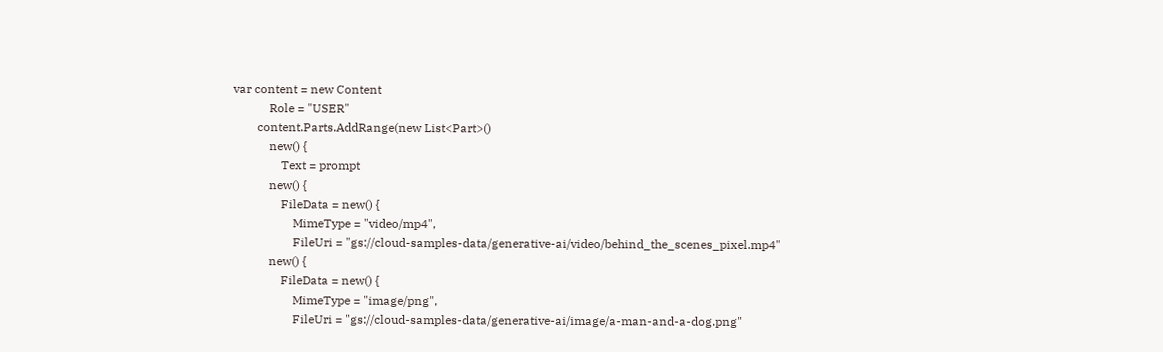var content = new Content
            Role = "USER"
        content.Parts.AddRange(new List<Part>()
            new() {
                Text = prompt
            new() {
                FileData = new() {
                    MimeType = "video/mp4",
                    FileUri = "gs://cloud-samples-data/generative-ai/video/behind_the_scenes_pixel.mp4"
            new() {
                FileData = new() {
                    MimeType = "image/png",
                    FileUri = "gs://cloud-samples-data/generative-ai/image/a-man-and-a-dog.png"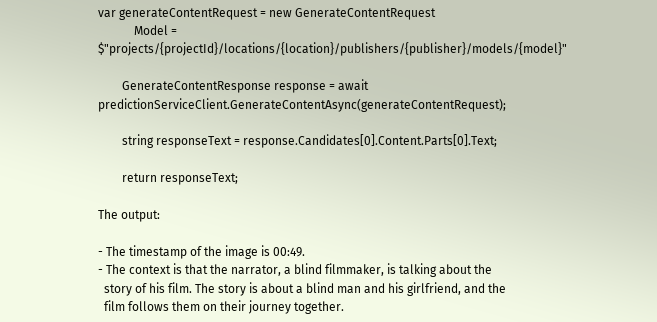var generateContentRequest = new GenerateContentRequest
            Model = $"projects/{projectId}/locations/{location}/publishers/{publisher}/models/{model}"

        GenerateContentResponse response = await predictionServiceClient.GenerateContentAsync(generateContentRequest);

        string responseText = response.Candidates[0].Content.Parts[0].Text;

        return responseText;

The output:

- The timestamp of the image is 00:49.
- The context is that the narrator, a blind filmmaker, is talking about the
  story of his film. The story is about a blind man and his girlfriend, and the
  film follows them on their journey together.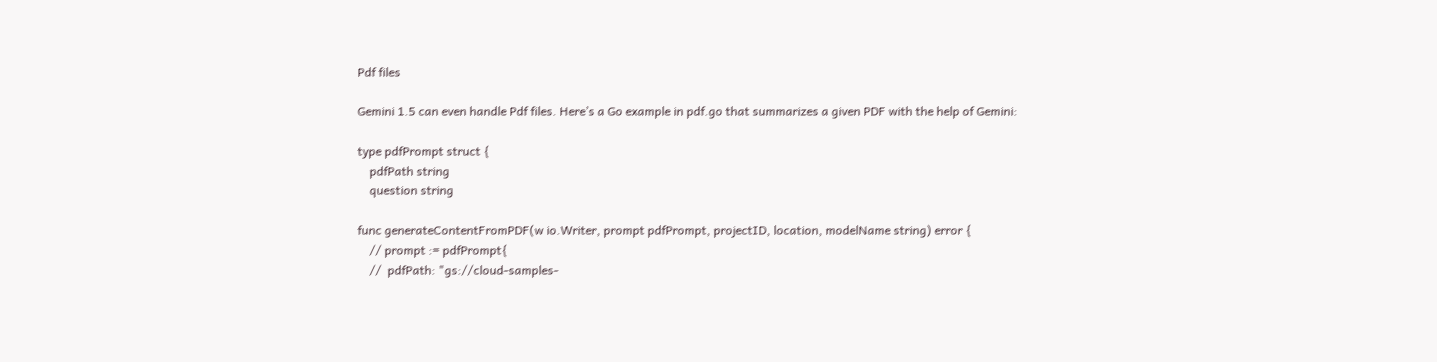Pdf files

Gemini 1.5 can even handle Pdf files. Here’s a Go example in pdf.go that summarizes a given PDF with the help of Gemini:

type pdfPrompt struct {
    pdfPath string
    question string

func generateContentFromPDF(w io.Writer, prompt pdfPrompt, projectID, location, modelName string) error {
    // prompt := pdfPrompt{
    //  pdfPath: "gs://cloud-samples-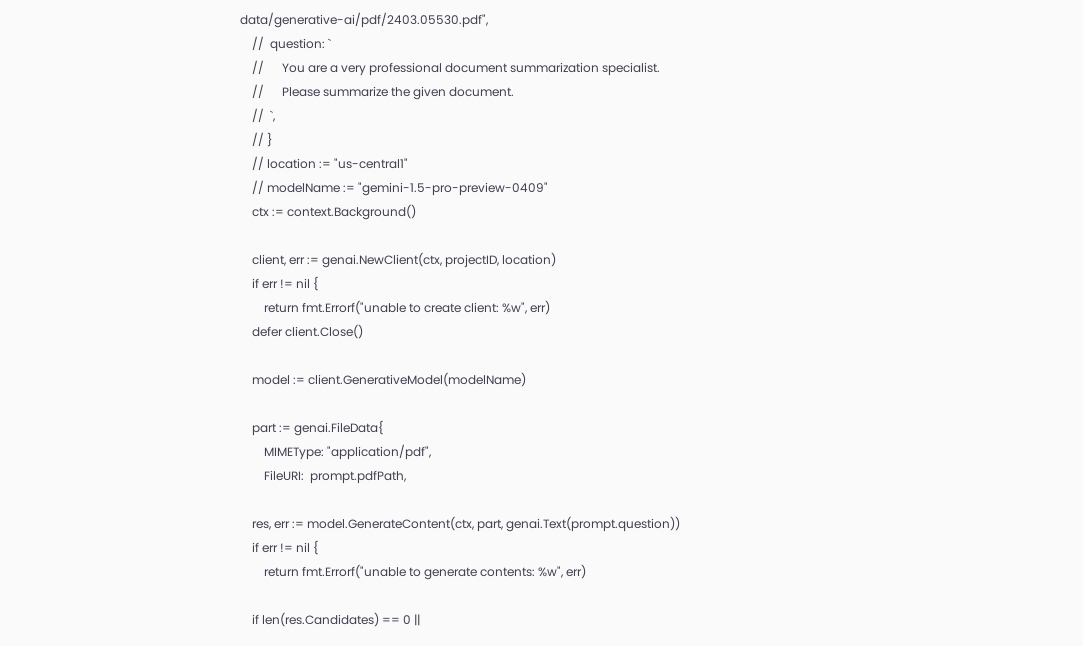data/generative-ai/pdf/2403.05530.pdf",
    //  question: `
    //      You are a very professional document summarization specialist.
    //      Please summarize the given document.
    //  `,
    // }
    // location := "us-central1"
    // modelName := "gemini-1.5-pro-preview-0409"
    ctx := context.Background()

    client, err := genai.NewClient(ctx, projectID, location)
    if err != nil {
        return fmt.Errorf("unable to create client: %w", err)
    defer client.Close()

    model := client.GenerativeModel(modelName)

    part := genai.FileData{
        MIMEType: "application/pdf",
        FileURI:  prompt.pdfPath,

    res, err := model.GenerateContent(ctx, part, genai.Text(prompt.question))
    if err != nil {
        return fmt.Errorf("unable to generate contents: %w", err)

    if len(res.Candidates) == 0 ||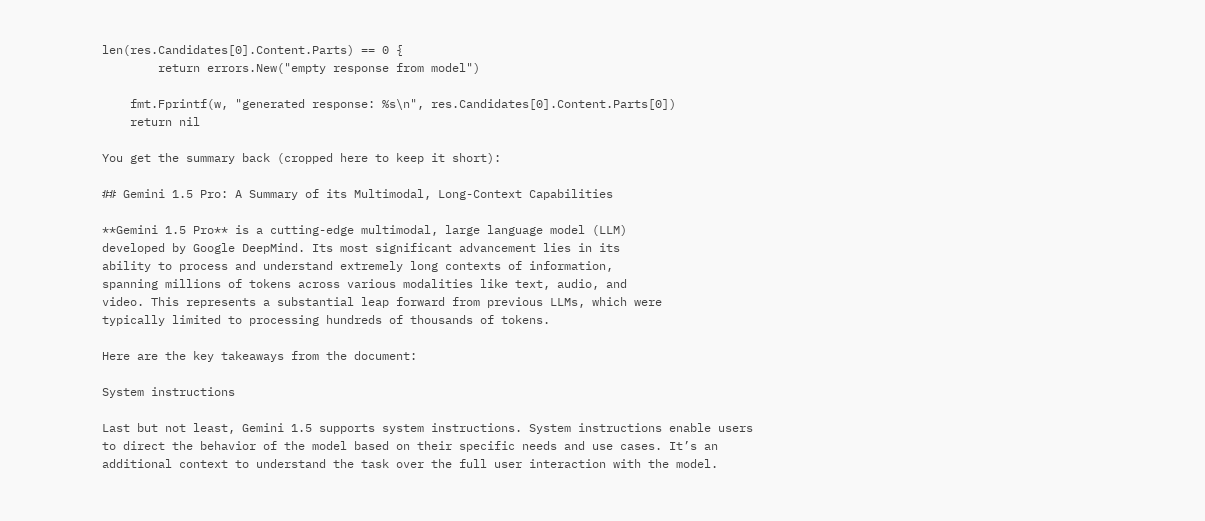len(res.Candidates[0].Content.Parts) == 0 {
        return errors.New("empty response from model")

    fmt.Fprintf(w, "generated response: %s\n", res.Candidates[0].Content.Parts[0])
    return nil

You get the summary back (cropped here to keep it short):

## Gemini 1.5 Pro: A Summary of its Multimodal, Long-Context Capabilities

**Gemini 1.5 Pro** is a cutting-edge multimodal, large language model (LLM)
developed by Google DeepMind. Its most significant advancement lies in its
ability to process and understand extremely long contexts of information,
spanning millions of tokens across various modalities like text, audio, and
video. This represents a substantial leap forward from previous LLMs, which were
typically limited to processing hundreds of thousands of tokens.

Here are the key takeaways from the document:

System instructions

Last but not least, Gemini 1.5 supports system instructions. System instructions enable users to direct the behavior of the model based on their specific needs and use cases. It’s an additional context to understand the task over the full user interaction with the model.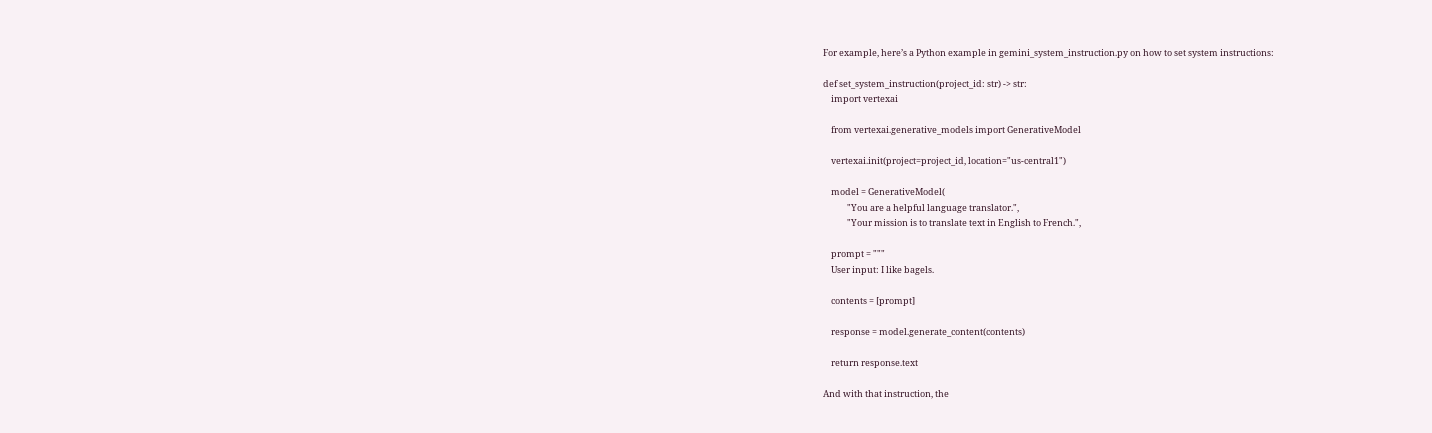For example, here’s a Python example in gemini_system_instruction.py on how to set system instructions:

def set_system_instruction(project_id: str) -> str:
    import vertexai

    from vertexai.generative_models import GenerativeModel

    vertexai.init(project=project_id, location="us-central1")

    model = GenerativeModel(
            "You are a helpful language translator.",
            "Your mission is to translate text in English to French.",

    prompt = """
    User input: I like bagels.

    contents = [prompt]

    response = model.generate_content(contents)

    return response.text

And with that instruction, the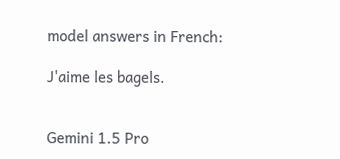model answers in French:

J'aime les bagels.


Gemini 1.5 Pro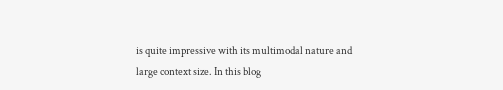is quite impressive with its multimodal nature and large context size. In this blog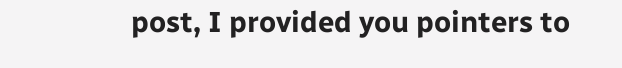post, I provided you pointers to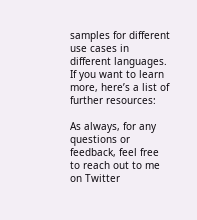samples for different use cases in different languages. If you want to learn more, here’s a list of further resources:

As always, for any questions or feedback, feel free to reach out to me on Twitter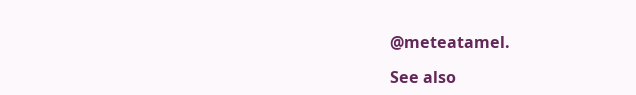@meteatamel.

See also